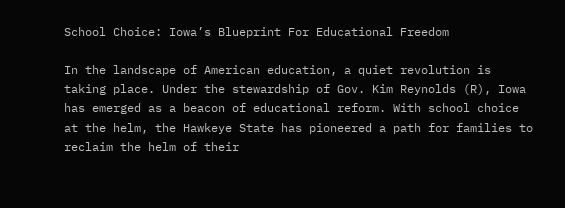School Choice: Iowa’s Blueprint For Educational Freedom

In the landscape of American education, a quiet revolution is taking place. Under the stewardship of Gov. Kim Reynolds (R), Iowa has emerged as a beacon of educational reform. With school choice at the helm, the Hawkeye State has pioneered a path for families to reclaim the helm of their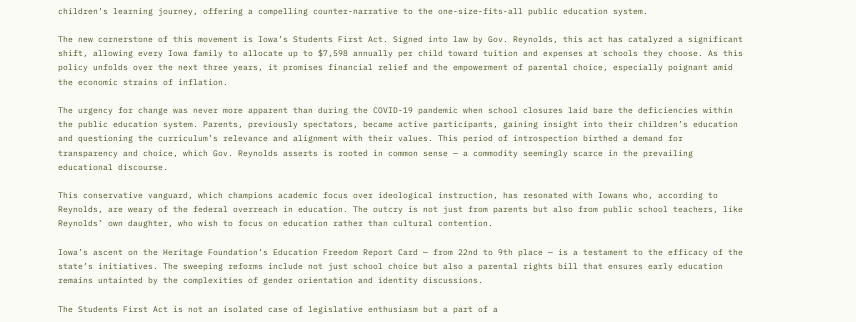children’s learning journey, offering a compelling counter-narrative to the one-size-fits-all public education system.

The new cornerstone of this movement is Iowa’s Students First Act. Signed into law by Gov. Reynolds, this act has catalyzed a significant shift, allowing every Iowa family to allocate up to $7,598 annually per child toward tuition and expenses at schools they choose. As this policy unfolds over the next three years, it promises financial relief and the empowerment of parental choice, especially poignant amid the economic strains of inflation.

The urgency for change was never more apparent than during the COVID-19 pandemic when school closures laid bare the deficiencies within the public education system. Parents, previously spectators, became active participants, gaining insight into their children’s education and questioning the curriculum’s relevance and alignment with their values. This period of introspection birthed a demand for transparency and choice, which Gov. Reynolds asserts is rooted in common sense — a commodity seemingly scarce in the prevailing educational discourse.

This conservative vanguard, which champions academic focus over ideological instruction, has resonated with Iowans who, according to Reynolds, are weary of the federal overreach in education. The outcry is not just from parents but also from public school teachers, like Reynolds’ own daughter, who wish to focus on education rather than cultural contention.

Iowa’s ascent on the Heritage Foundation’s Education Freedom Report Card — from 22nd to 9th place — is a testament to the efficacy of the state’s initiatives. The sweeping reforms include not just school choice but also a parental rights bill that ensures early education remains untainted by the complexities of gender orientation and identity discussions.

The Students First Act is not an isolated case of legislative enthusiasm but a part of a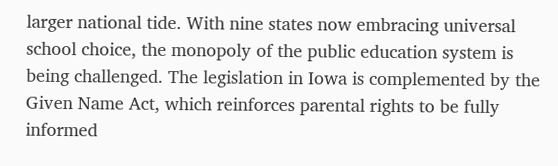larger national tide. With nine states now embracing universal school choice, the monopoly of the public education system is being challenged. The legislation in Iowa is complemented by the Given Name Act, which reinforces parental rights to be fully informed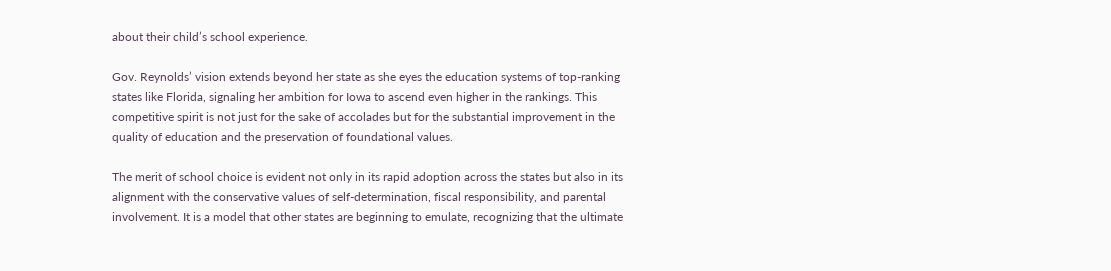about their child’s school experience.

Gov. Reynolds’ vision extends beyond her state as she eyes the education systems of top-ranking states like Florida, signaling her ambition for Iowa to ascend even higher in the rankings. This competitive spirit is not just for the sake of accolades but for the substantial improvement in the quality of education and the preservation of foundational values.

The merit of school choice is evident not only in its rapid adoption across the states but also in its alignment with the conservative values of self-determination, fiscal responsibility, and parental involvement. It is a model that other states are beginning to emulate, recognizing that the ultimate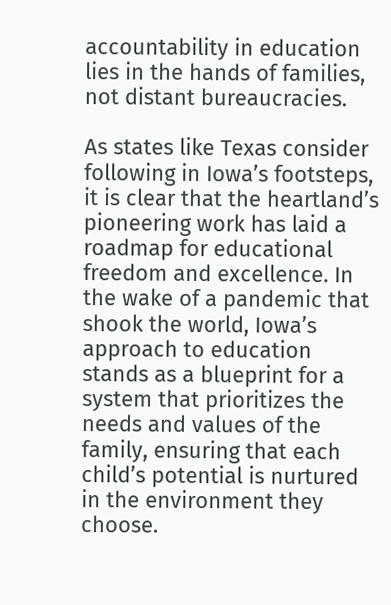accountability in education lies in the hands of families, not distant bureaucracies.

As states like Texas consider following in Iowa’s footsteps, it is clear that the heartland’s pioneering work has laid a roadmap for educational freedom and excellence. In the wake of a pandemic that shook the world, Iowa’s approach to education stands as a blueprint for a system that prioritizes the needs and values of the family, ensuring that each child’s potential is nurtured in the environment they choose.